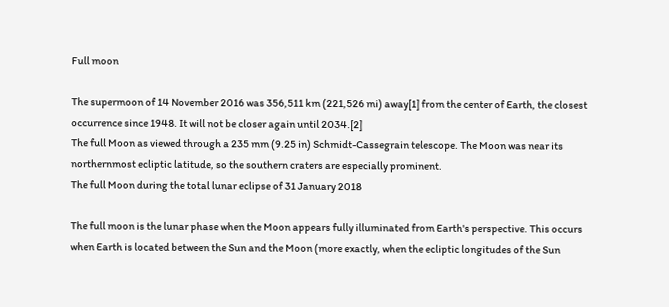Full moon

The supermoon of 14 November 2016 was 356,511 km (221,526 mi) away[1] from the center of Earth, the closest occurrence since 1948. It will not be closer again until 2034.[2]
The full Moon as viewed through a 235 mm (9.25 in) Schmidt-Cassegrain telescope. The Moon was near its northernmost ecliptic latitude, so the southern craters are especially prominent.
The full Moon during the total lunar eclipse of 31 January 2018

The full moon is the lunar phase when the Moon appears fully illuminated from Earth's perspective. This occurs when Earth is located between the Sun and the Moon (more exactly, when the ecliptic longitudes of the Sun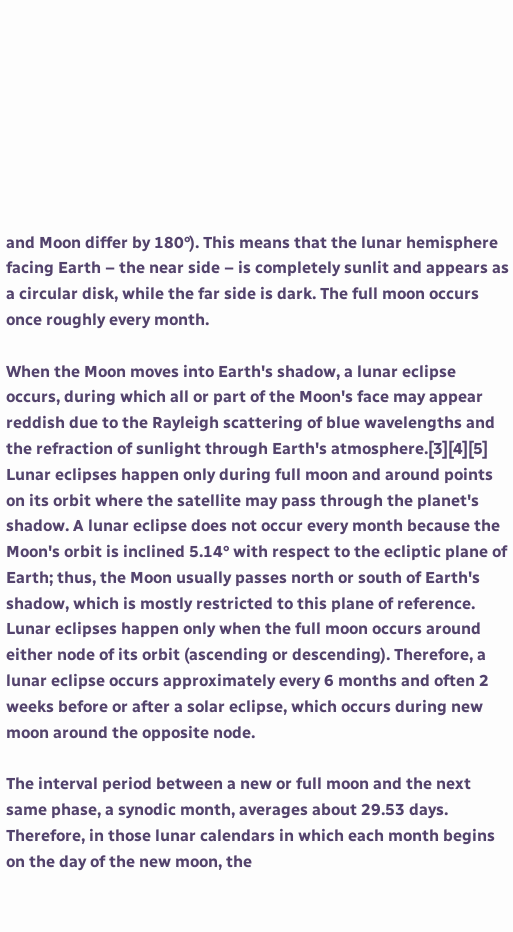and Moon differ by 180°). This means that the lunar hemisphere facing Earth – the near side – is completely sunlit and appears as a circular disk, while the far side is dark. The full moon occurs once roughly every month.

When the Moon moves into Earth's shadow, a lunar eclipse occurs, during which all or part of the Moon's face may appear reddish due to the Rayleigh scattering of blue wavelengths and the refraction of sunlight through Earth's atmosphere.[3][4][5] Lunar eclipses happen only during full moon and around points on its orbit where the satellite may pass through the planet's shadow. A lunar eclipse does not occur every month because the Moon's orbit is inclined 5.14° with respect to the ecliptic plane of Earth; thus, the Moon usually passes north or south of Earth's shadow, which is mostly restricted to this plane of reference. Lunar eclipses happen only when the full moon occurs around either node of its orbit (ascending or descending). Therefore, a lunar eclipse occurs approximately every 6 months and often 2 weeks before or after a solar eclipse, which occurs during new moon around the opposite node.

The interval period between a new or full moon and the next same phase, a synodic month, averages about 29.53 days. Therefore, in those lunar calendars in which each month begins on the day of the new moon, the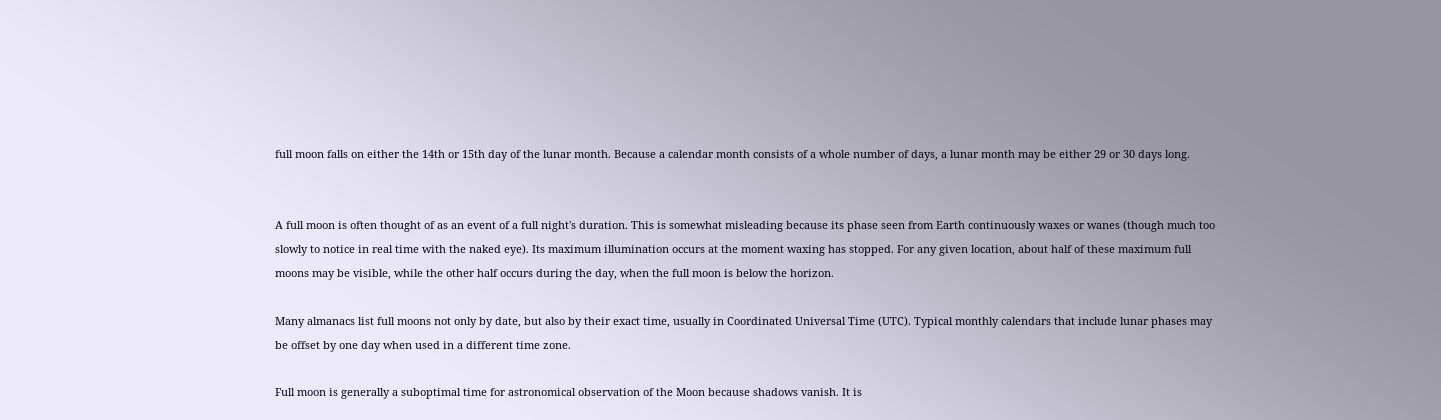full moon falls on either the 14th or 15th day of the lunar month. Because a calendar month consists of a whole number of days, a lunar month may be either 29 or 30 days long.


A full moon is often thought of as an event of a full night's duration. This is somewhat misleading because its phase seen from Earth continuously waxes or wanes (though much too slowly to notice in real time with the naked eye). Its maximum illumination occurs at the moment waxing has stopped. For any given location, about half of these maximum full moons may be visible, while the other half occurs during the day, when the full moon is below the horizon.

Many almanacs list full moons not only by date, but also by their exact time, usually in Coordinated Universal Time (UTC). Typical monthly calendars that include lunar phases may be offset by one day when used in a different time zone.

Full moon is generally a suboptimal time for astronomical observation of the Moon because shadows vanish. It is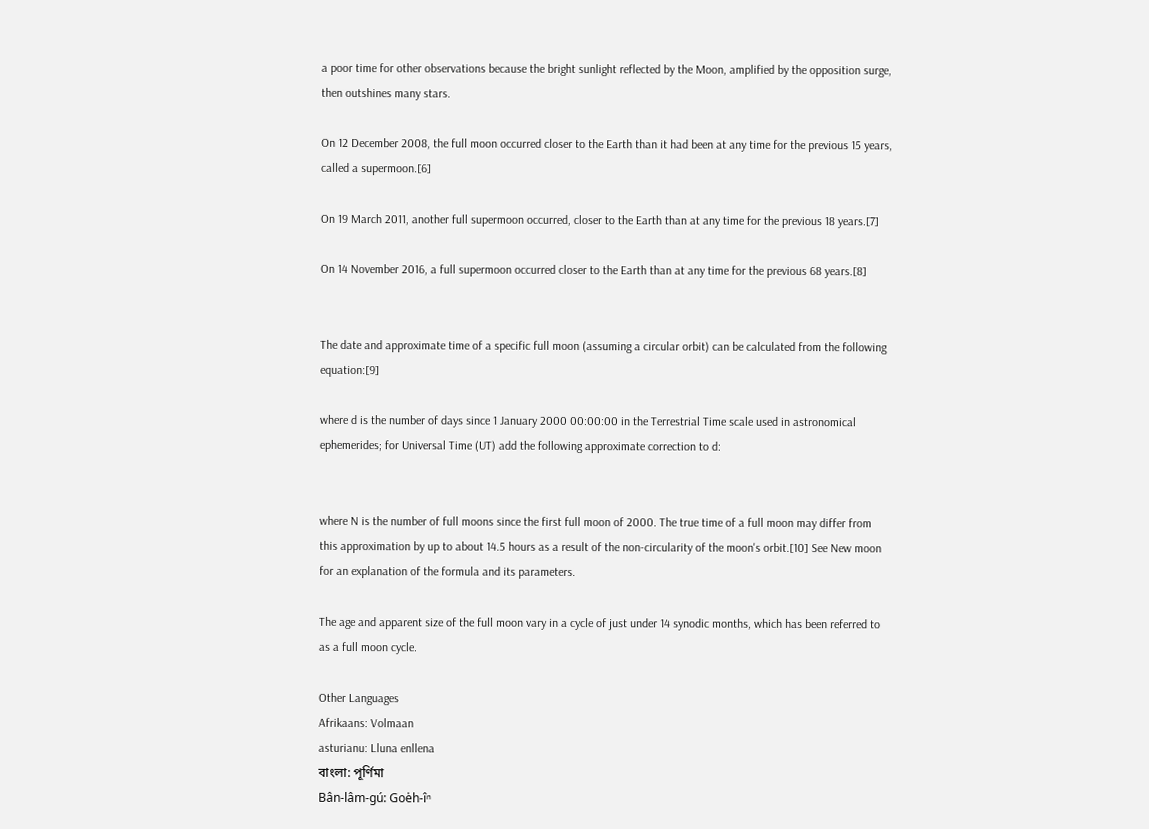a poor time for other observations because the bright sunlight reflected by the Moon, amplified by the opposition surge, then outshines many stars.

On 12 December 2008, the full moon occurred closer to the Earth than it had been at any time for the previous 15 years, called a supermoon.[6]

On 19 March 2011, another full supermoon occurred, closer to the Earth than at any time for the previous 18 years.[7]

On 14 November 2016, a full supermoon occurred closer to the Earth than at any time for the previous 68 years.[8]


The date and approximate time of a specific full moon (assuming a circular orbit) can be calculated from the following equation:[9]

where d is the number of days since 1 January 2000 00:00:00 in the Terrestrial Time scale used in astronomical ephemerides; for Universal Time (UT) add the following approximate correction to d:


where N is the number of full moons since the first full moon of 2000. The true time of a full moon may differ from this approximation by up to about 14.5 hours as a result of the non-circularity of the moon's orbit.[10] See New moon for an explanation of the formula and its parameters.

The age and apparent size of the full moon vary in a cycle of just under 14 synodic months, which has been referred to as a full moon cycle.

Other Languages
Afrikaans: Volmaan
asturianu: Lluna enllena
বাংলা: পূর্ণিমা
Bân-lâm-gú: Goe̍h-îⁿ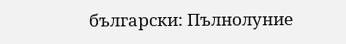български: Пълнолуние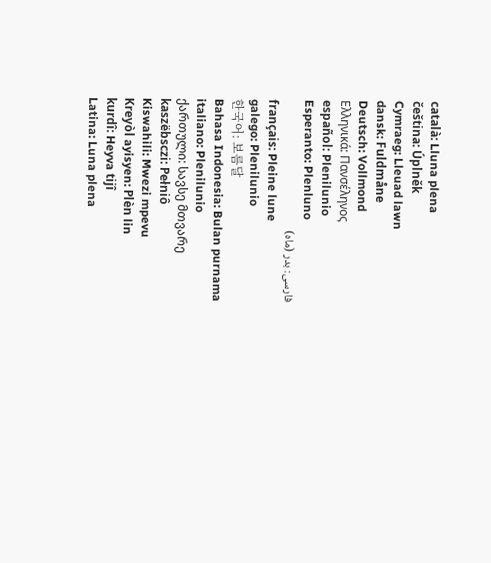català: Lluna plena
čeština: Úplněk
Cymraeg: Lleuad lawn
dansk: Fuldmåne
Deutsch: Vollmond
Ελληνικά: Πανσέληνος
español: Plenilunio
Esperanto: Plenluno
فارسی: بدر (ماه)
français: Pleine lune
galego: Plenilunio
한국어: 보름달
Bahasa Indonesia: Bulan purnama
italiano: Plenilunio
ქართული: სავსე მთვარე
kaszëbsczi: Pełniô
Kiswahili: Mwezi mpevu
Kreyòl ayisyen: Plèn lin
kurdî: Heyva tijî
Latina: Luna plena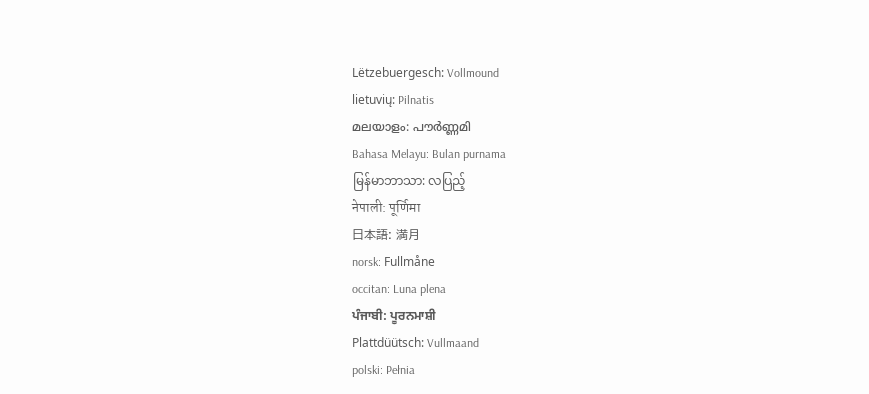Lëtzebuergesch: Vollmound
lietuvių: Pilnatis
മലയാളം: പൗർണ്ണമി
Bahasa Melayu: Bulan purnama
မြန်မာဘာသာ: လပြည့်
नेपाली: पूर्णिमा
日本語: 満月
norsk: Fullmåne
occitan: Luna plena
ਪੰਜਾਬੀ: ਪੂਰਨਮਾਸ਼ੀ
Plattdüütsch: Vullmaand
polski: Pełnia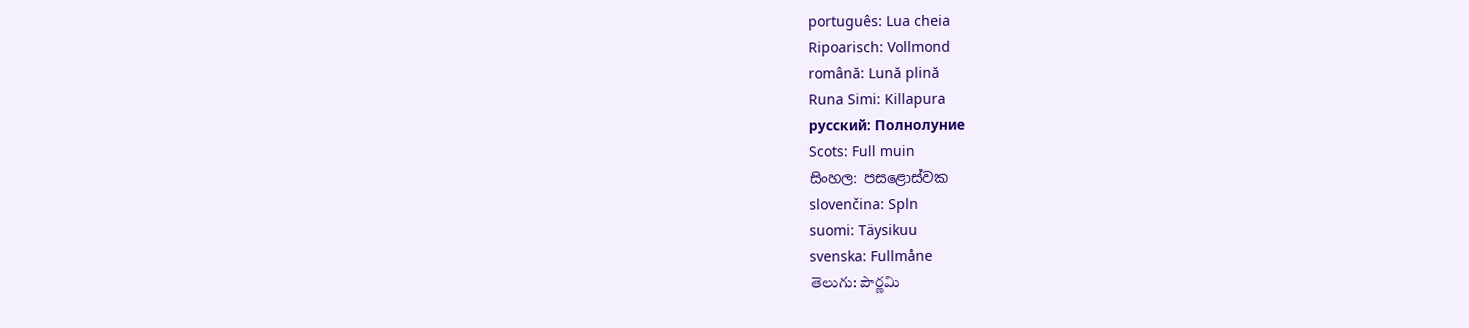português: Lua cheia
Ripoarisch: Vollmond
română: Lună plină
Runa Simi: Killapura
русский: Полнолуние
Scots: Full muin
සිංහල: පසළොස්වක
slovenčina: Spln
suomi: Täysikuu
svenska: Fullmåne
తెలుగు: పౌర్ణమి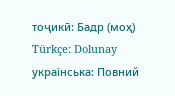тоҷикӣ: Бадр (моҳ)
Türkçe: Dolunay
українська: Повний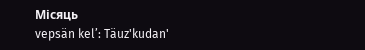Місяць
vepsän kel’: Täuz'kudan'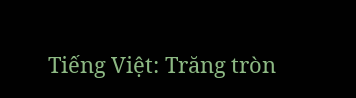Tiếng Việt: Trăng tròn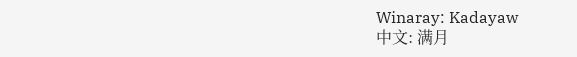Winaray: Kadayaw
中文: 满月